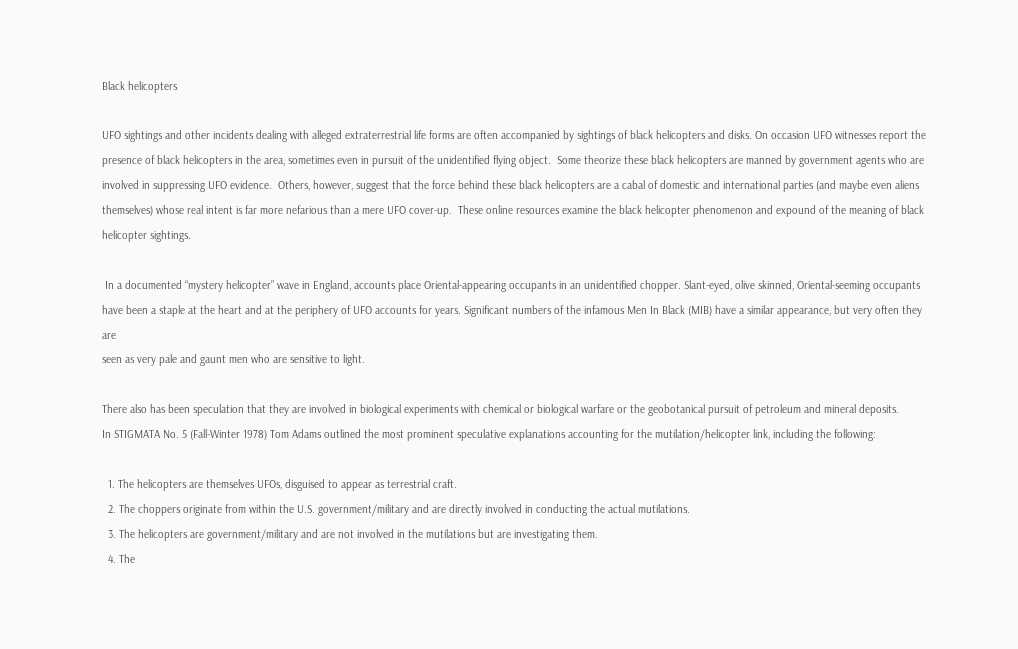Black helicopters

UFO sightings and other incidents dealing with alleged extraterrestrial life forms are often accompanied by sightings of black helicopters and disks. On occasion UFO witnesses report the presence of black helicopters in the area, sometimes even in pursuit of the unidentified flying object.  Some theorize these black helicopters are manned by government agents who are involved in suppressing UFO evidence.  Others, however, suggest that the force behind these black helicopters are a cabal of domestic and international parties (and maybe even aliens themselves) whose real intent is far more nefarious than a mere UFO cover-up.  These online resources examine the black helicopter phenomenon and expound of the meaning of black helicopter sightings.

 In a documented “mystery helicopter” wave in England, accounts place Oriental-appearing occupants in an unidentified chopper. Slant-eyed, olive skinned, Oriental-seeming occupants have been a staple at the heart and at the periphery of UFO accounts for years. Significant numbers of the infamous Men In Black (MIB) have a similar appearance, but very often they are
seen as very pale and gaunt men who are sensitive to light.

There also has been speculation that they are involved in biological experiments with chemical or biological warfare or the geobotanical pursuit of petroleum and mineral deposits.
In STIGMATA No. 5 (Fall-Winter 1978) Tom Adams outlined the most prominent speculative explanations accounting for the mutilation/helicopter link, including the following:

  1. The helicopters are themselves UFOs, disguised to appear as terrestrial craft.
  2. The choppers originate from within the U.S. government/military and are directly involved in conducting the actual mutilations.
  3. The helicopters are government/military and are not involved in the mutilations but are investigating them.
  4. The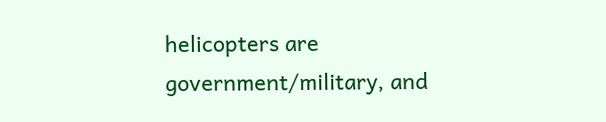helicopters are government/military, and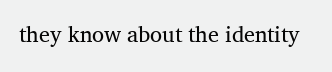they know about the identity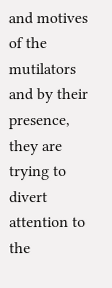and motives of the  mutilators and by their presence, they are trying to divert attention to the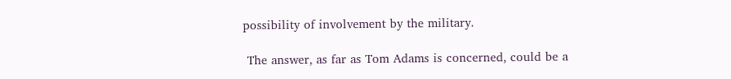possibility of involvement by the military.

 The answer, as far as Tom Adams is concerned, could be a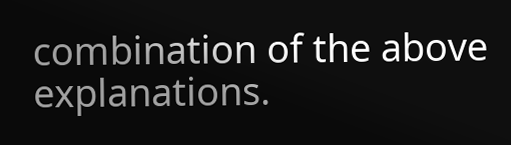combination of the above explanations.